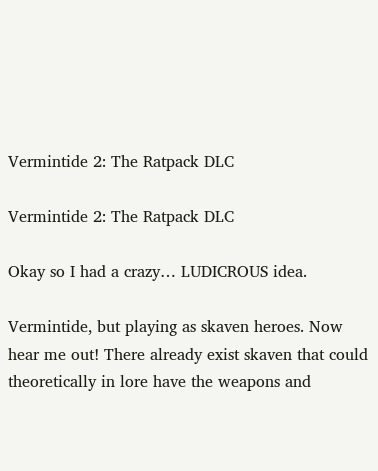Vermintide 2: The Ratpack DLC

Vermintide 2: The Ratpack DLC

Okay so I had a crazy… LUDICROUS idea.

Vermintide, but playing as skaven heroes. Now hear me out! There already exist skaven that could theoretically in lore have the weapons and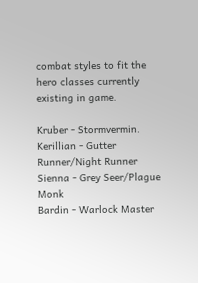combat styles to fit the hero classes currently existing in game.

Kruber - Stormvermin.
Kerillian - Gutter Runner/Night Runner
Sienna - Grey Seer/Plague Monk
Bardin - Warlock Master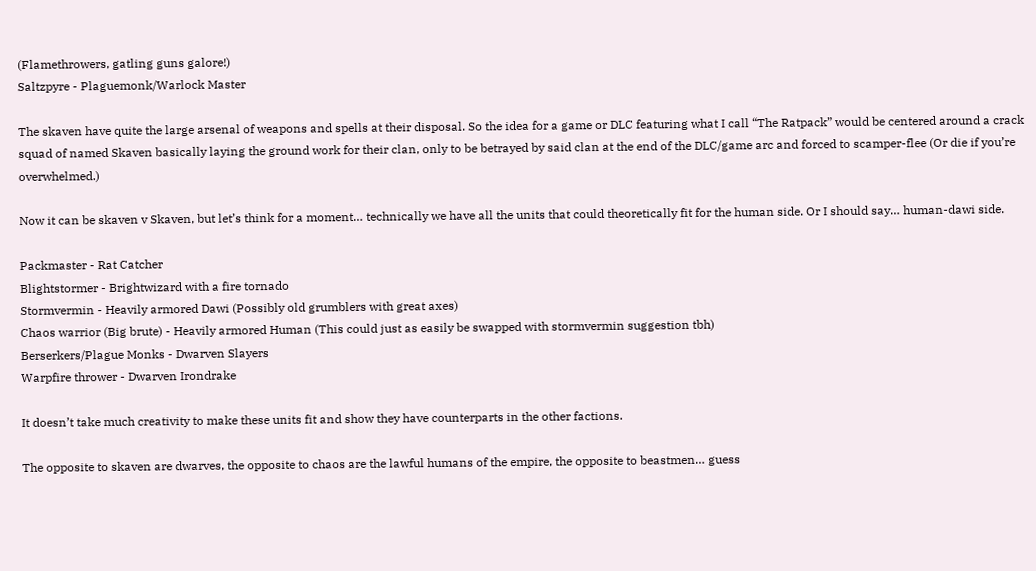(Flamethrowers, gatling guns galore!)
Saltzpyre - Plaguemonk/Warlock Master

The skaven have quite the large arsenal of weapons and spells at their disposal. So the idea for a game or DLC featuring what I call “The Ratpack” would be centered around a crack squad of named Skaven basically laying the ground work for their clan, only to be betrayed by said clan at the end of the DLC/game arc and forced to scamper-flee (Or die if you’re overwhelmed.)

Now it can be skaven v Skaven, but let’s think for a moment… technically we have all the units that could theoretically fit for the human side. Or I should say… human-dawi side.

Packmaster - Rat Catcher
Blightstormer - Brightwizard with a fire tornado
Stormvermin - Heavily armored Dawi (Possibly old grumblers with great axes)
Chaos warrior (Big brute) - Heavily armored Human (This could just as easily be swapped with stormvermin suggestion tbh)
Berserkers/Plague Monks - Dwarven Slayers
Warpfire thrower - Dwarven Irondrake

It doesn’t take much creativity to make these units fit and show they have counterparts in the other factions.

The opposite to skaven are dwarves, the opposite to chaos are the lawful humans of the empire, the opposite to beastmen… guess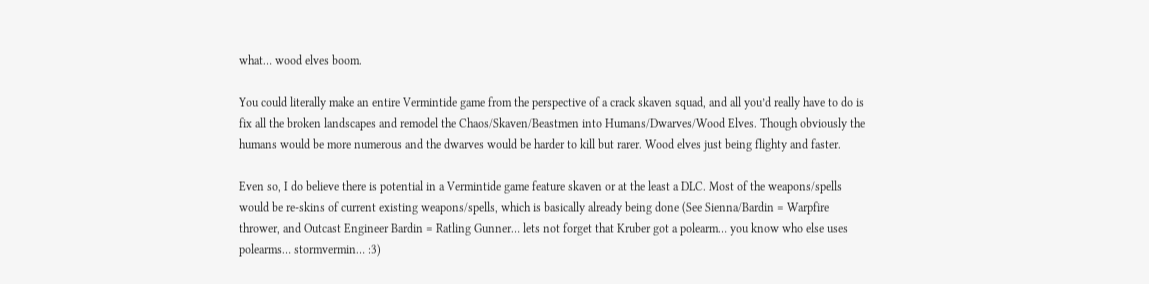what… wood elves boom.

You could literally make an entire Vermintide game from the perspective of a crack skaven squad, and all you’d really have to do is fix all the broken landscapes and remodel the Chaos/Skaven/Beastmen into Humans/Dwarves/Wood Elves. Though obviously the humans would be more numerous and the dwarves would be harder to kill but rarer. Wood elves just being flighty and faster.

Even so, I do believe there is potential in a Vermintide game feature skaven or at the least a DLC. Most of the weapons/spells would be re-skins of current existing weapons/spells, which is basically already being done (See Sienna/Bardin = Warpfire thrower, and Outcast Engineer Bardin = Ratling Gunner… lets not forget that Kruber got a polearm… you know who else uses polearms… stormvermin… :3)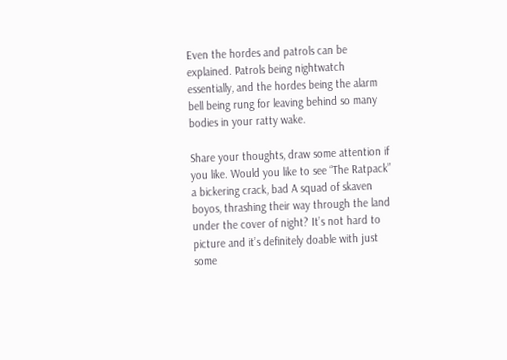Even the hordes and patrols can be explained. Patrols being nightwatch essentially, and the hordes being the alarm bell being rung for leaving behind so many bodies in your ratty wake.

Share your thoughts, draw some attention if you like. Would you like to see “The Ratpack” a bickering crack, bad A squad of skaven boyos, thrashing their way through the land under the cover of night? It’s not hard to picture and it’s definitely doable with just some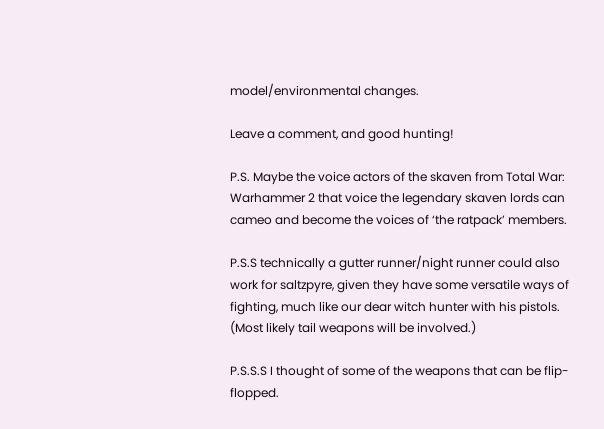model/environmental changes.

Leave a comment, and good hunting!

P.S. Maybe the voice actors of the skaven from Total War: Warhammer 2 that voice the legendary skaven lords can cameo and become the voices of ‘the ratpack’ members.

P.S.S technically a gutter runner/night runner could also work for saltzpyre, given they have some versatile ways of fighting, much like our dear witch hunter with his pistols. (Most likely tail weapons will be involved.)

P.S.S.S I thought of some of the weapons that can be flip-flopped.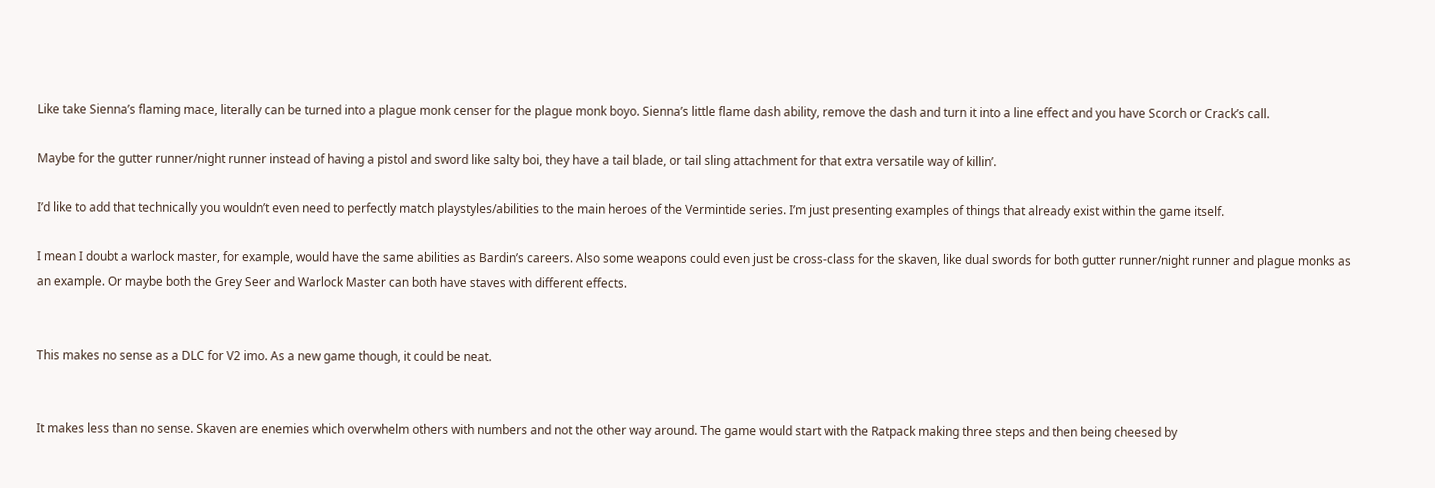Like take Sienna’s flaming mace, literally can be turned into a plague monk censer for the plague monk boyo. Sienna’s little flame dash ability, remove the dash and turn it into a line effect and you have Scorch or Crack’s call.

Maybe for the gutter runner/night runner instead of having a pistol and sword like salty boi, they have a tail blade, or tail sling attachment for that extra versatile way of killin’.

I’d like to add that technically you wouldn’t even need to perfectly match playstyles/abilities to the main heroes of the Vermintide series. I’m just presenting examples of things that already exist within the game itself.

I mean I doubt a warlock master, for example, would have the same abilities as Bardin’s careers. Also some weapons could even just be cross-class for the skaven, like dual swords for both gutter runner/night runner and plague monks as an example. Or maybe both the Grey Seer and Warlock Master can both have staves with different effects.


This makes no sense as a DLC for V2 imo. As a new game though, it could be neat.


It makes less than no sense. Skaven are enemies which overwhelm others with numbers and not the other way around. The game would start with the Ratpack making three steps and then being cheesed by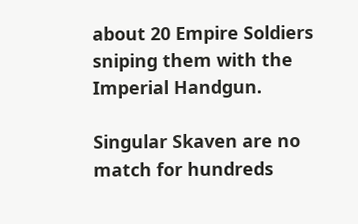about 20 Empire Soldiers sniping them with the Imperial Handgun.

Singular Skaven are no match for hundreds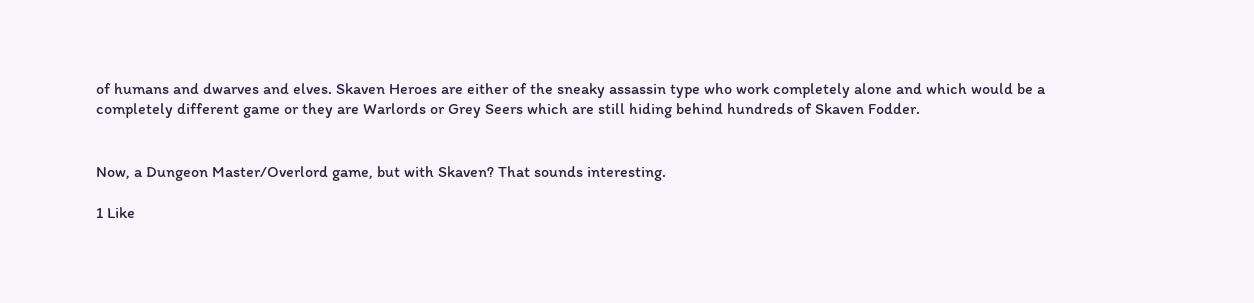of humans and dwarves and elves. Skaven Heroes are either of the sneaky assassin type who work completely alone and which would be a completely different game or they are Warlords or Grey Seers which are still hiding behind hundreds of Skaven Fodder.


Now, a Dungeon Master/Overlord game, but with Skaven? That sounds interesting.

1 Like